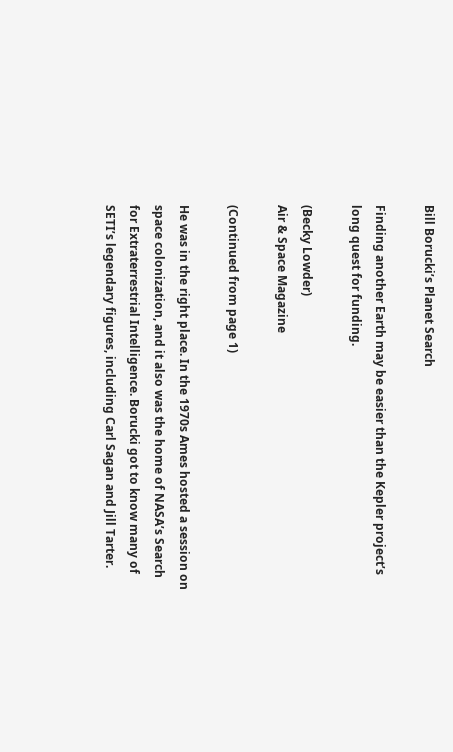Bill Borucki’s Planet Search

Finding another Earth may be easier than the Kepler project’s long quest for funding.

(Becky Lowder)
Air & Space Magazine

(Continued from page 1)

He was in the right place. In the 1970s Ames hosted a session on space colonization, and it also was the home of NASA’s Search for Extraterrestrial Intelligence. Borucki got to know many of SETI’s legendary figures, including Carl Sagan and Jill Tarter.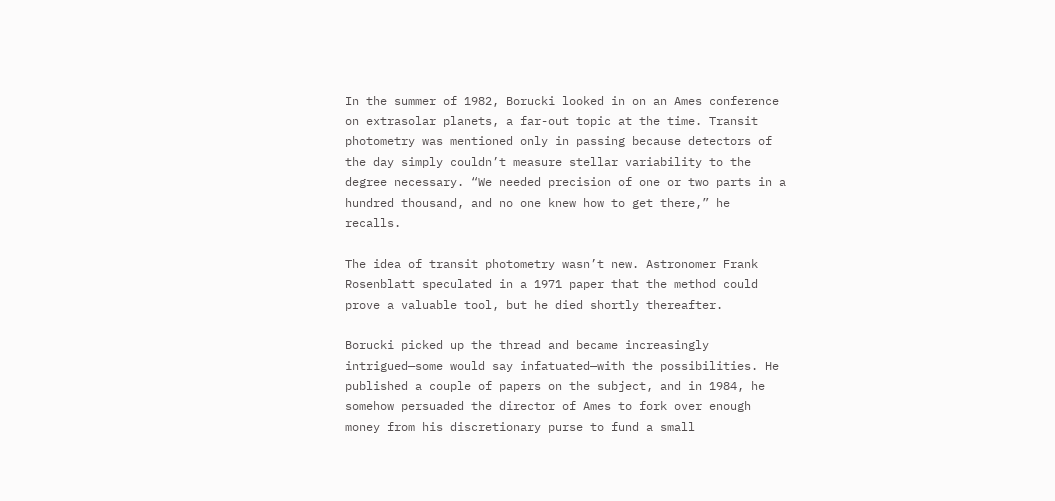In the summer of 1982, Borucki looked in on an Ames conference on extrasolar planets, a far-out topic at the time. Transit photometry was mentioned only in passing because detectors of the day simply couldn’t measure stellar variability to the degree necessary. “We needed precision of one or two parts in a hundred thousand, and no one knew how to get there,” he recalls.

The idea of transit photometry wasn’t new. Astronomer Frank Rosenblatt speculated in a 1971 paper that the method could prove a valuable tool, but he died shortly thereafter.

Borucki picked up the thread and became increasingly intrigued—some would say infatuated—with the possibilities. He published a couple of papers on the subject, and in 1984, he somehow persuaded the director of Ames to fork over enough money from his discretionary purse to fund a small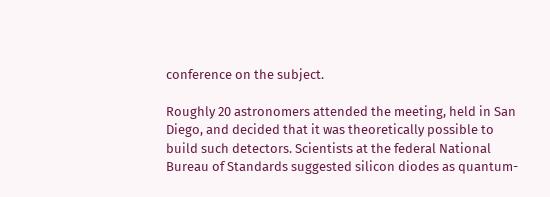conference on the subject.

Roughly 20 astronomers attended the meeting, held in San Diego, and decided that it was theoretically possible to build such detectors. Scientists at the federal National Bureau of Standards suggested silicon diodes as quantum-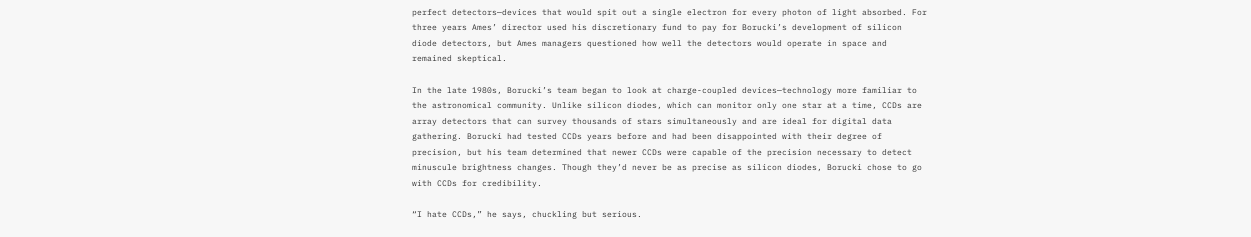perfect detectors—devices that would spit out a single electron for every photon of light absorbed. For three years Ames’ director used his discretionary fund to pay for Borucki’s development of silicon diode detectors, but Ames managers questioned how well the detectors would operate in space and remained skeptical.

In the late 1980s, Borucki’s team began to look at charge-coupled devices—technology more familiar to the astronomical community. Unlike silicon diodes, which can monitor only one star at a time, CCDs are array detectors that can survey thousands of stars simultaneously and are ideal for digital data gathering. Borucki had tested CCDs years before and had been disappointed with their degree of precision, but his team determined that newer CCDs were capable of the precision necessary to detect minuscule brightness changes. Though they’d never be as precise as silicon diodes, Borucki chose to go with CCDs for credibility.

“I hate CCDs,” he says, chuckling but serious.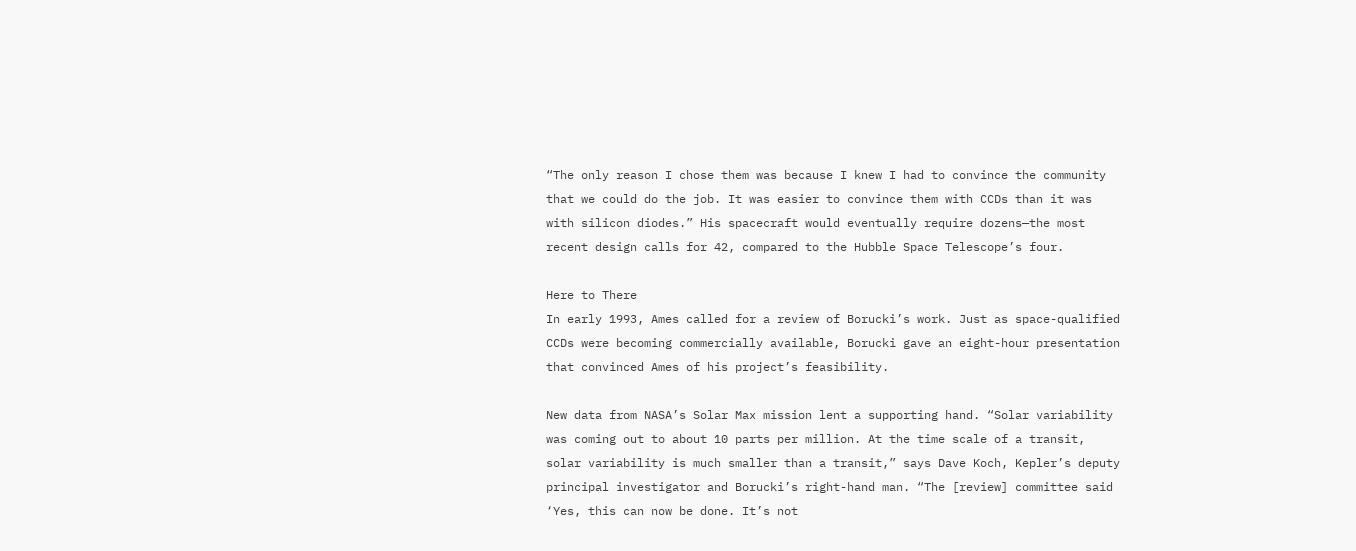“The only reason I chose them was because I knew I had to convince the community that we could do the job. It was easier to convince them with CCDs than it was with silicon diodes.” His spacecraft would eventually require dozens—the most recent design calls for 42, compared to the Hubble Space Telescope’s four.

Here to There
In early 1993, Ames called for a review of Borucki’s work. Just as space-qualified CCDs were becoming commercially available, Borucki gave an eight-hour presentation that convinced Ames of his project’s feasibility.

New data from NASA’s Solar Max mission lent a supporting hand. “Solar variability was coming out to about 10 parts per million. At the time scale of a transit, solar variability is much smaller than a transit,” says Dave Koch, Kepler’s deputy principal investigator and Borucki’s right-hand man. “The [review] committee said ‘Yes, this can now be done. It’s not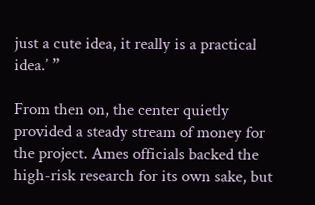just a cute idea, it really is a practical idea.’ ”

From then on, the center quietly provided a steady stream of money for the project. Ames officials backed the high-risk research for its own sake, but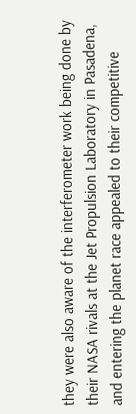they were also aware of the interferometer work being done by their NASA rivals at the Jet Propulsion Laboratory in Pasadena, and entering the planet race appealed to their competitive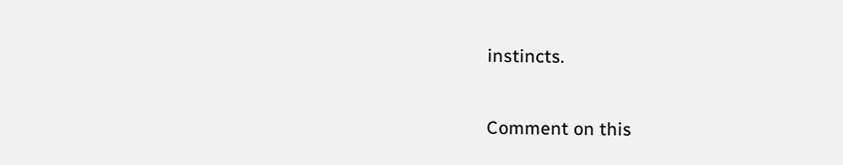instincts.

Comment on this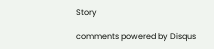Story

comments powered by Disqus